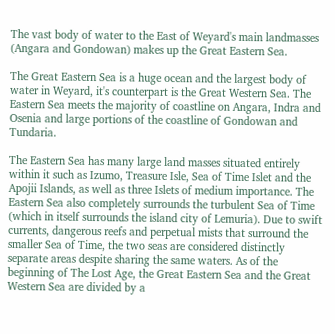The vast body of water to the East of Weyard's main landmasses (Angara and Gondowan) makes up the Great Eastern Sea.

The Great Eastern Sea is a huge ocean and the largest body of water in Weyard, it's counterpart is the Great Western Sea. The Eastern Sea meets the majority of coastline on Angara, Indra and Osenia and large portions of the coastline of Gondowan and Tundaria.

The Eastern Sea has many large land masses situated entirely within it such as Izumo, Treasure Isle, Sea of Time Islet and the Apojii Islands, as well as three Islets of medium importance. The Eastern Sea also completely surrounds the turbulent Sea of Time (which in itself surrounds the island city of Lemuria). Due to swift currents, dangerous reefs and perpetual mists that surround the smaller Sea of Time, the two seas are considered distinctly separate areas despite sharing the same waters. As of the beginning of The Lost Age, the Great Eastern Sea and the Great Western Sea are divided by a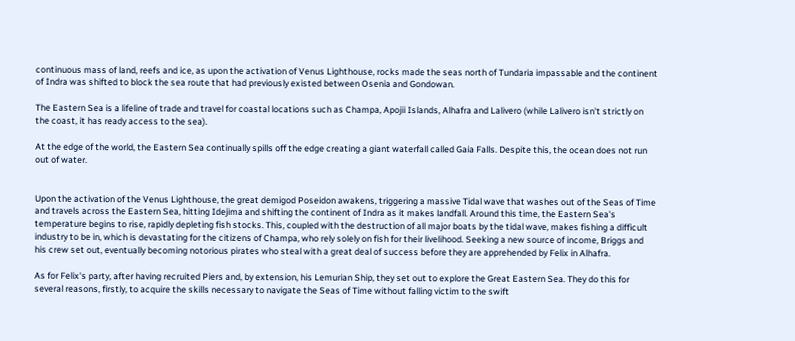continuous mass of land, reefs and ice, as upon the activation of Venus Lighthouse, rocks made the seas north of Tundaria impassable and the continent of Indra was shifted to block the sea route that had previously existed between Osenia and Gondowan.

The Eastern Sea is a lifeline of trade and travel for coastal locations such as Champa, Apojii Islands, Alhafra and Lalivero (while Lalivero isn't strictly on the coast, it has ready access to the sea).

At the edge of the world, the Eastern Sea continually spills off the edge creating a giant waterfall called Gaia Falls. Despite this, the ocean does not run out of water.


Upon the activation of the Venus Lighthouse, the great demigod Poseidon awakens, triggering a massive Tidal wave that washes out of the Seas of Time and travels across the Eastern Sea, hitting Idejima and shifting the continent of Indra as it makes landfall. Around this time, the Eastern Sea's temperature begins to rise, rapidly depleting fish stocks. This, coupled with the destruction of all major boats by the tidal wave, makes fishing a difficult industry to be in, which is devastating for the citizens of Champa, who rely solely on fish for their livelihood. Seeking a new source of income, Briggs and his crew set out, eventually becoming notorious pirates who steal with a great deal of success before they are apprehended by Felix in Alhafra.

As for Felix's party, after having recruited Piers and, by extension, his Lemurian Ship, they set out to explore the Great Eastern Sea. They do this for several reasons, firstly, to acquire the skills necessary to navigate the Seas of Time without falling victim to the swift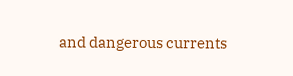and dangerous currents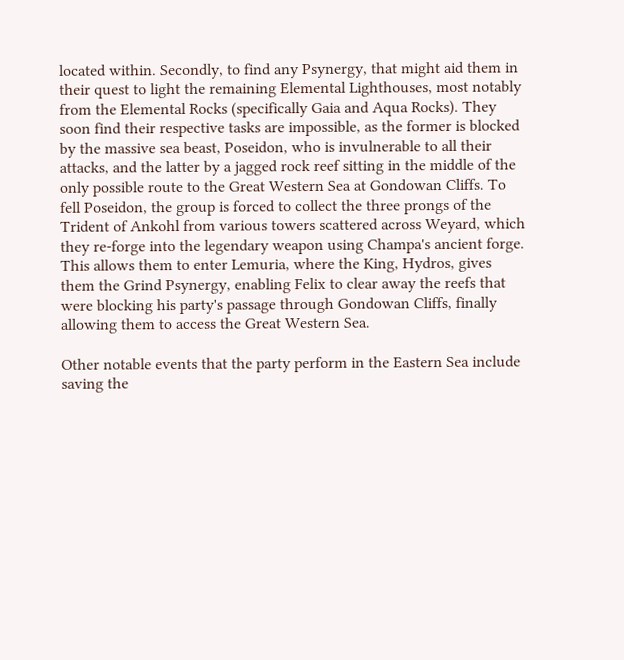located within. Secondly, to find any Psynergy, that might aid them in their quest to light the remaining Elemental Lighthouses, most notably from the Elemental Rocks (specifically Gaia and Aqua Rocks). They soon find their respective tasks are impossible, as the former is blocked by the massive sea beast, Poseidon, who is invulnerable to all their attacks, and the latter by a jagged rock reef sitting in the middle of the only possible route to the Great Western Sea at Gondowan Cliffs. To fell Poseidon, the group is forced to collect the three prongs of the Trident of Ankohl from various towers scattered across Weyard, which they re-forge into the legendary weapon using Champa's ancient forge. This allows them to enter Lemuria, where the King, Hydros, gives them the Grind Psynergy, enabling Felix to clear away the reefs that were blocking his party's passage through Gondowan Cliffs, finally allowing them to access the Great Western Sea.

Other notable events that the party perform in the Eastern Sea include saving the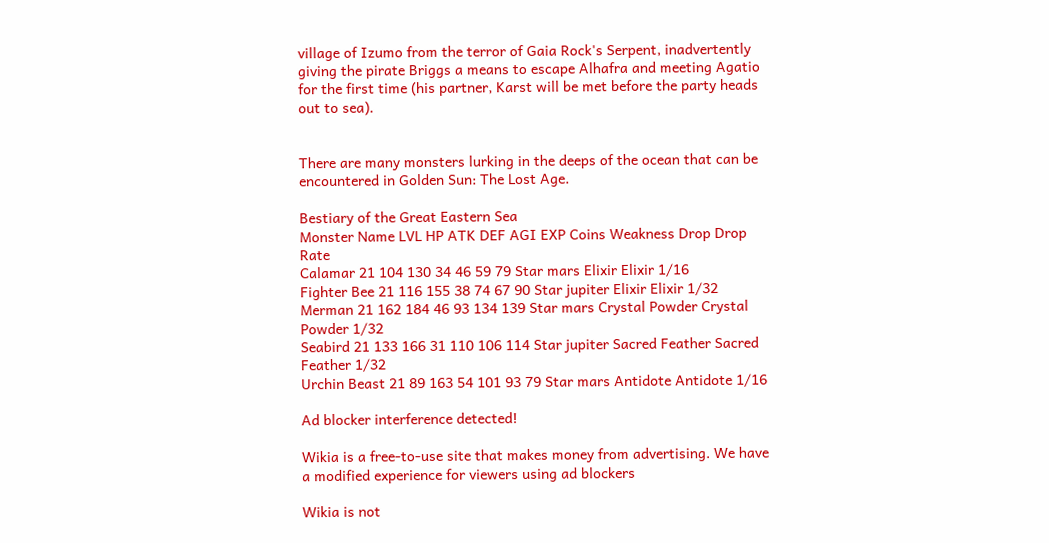village of Izumo from the terror of Gaia Rock's Serpent, inadvertently giving the pirate Briggs a means to escape Alhafra and meeting Agatio for the first time (his partner, Karst will be met before the party heads out to sea).


There are many monsters lurking in the deeps of the ocean that can be encountered in Golden Sun: The Lost Age.

Bestiary of the Great Eastern Sea
Monster Name LVL HP ATK DEF AGI EXP Coins Weakness Drop Drop Rate
Calamar 21 104 130 34 46 59 79 Star mars Elixir Elixir 1/16
Fighter Bee 21 116 155 38 74 67 90 Star jupiter Elixir Elixir 1/32
Merman 21 162 184 46 93 134 139 Star mars Crystal Powder Crystal Powder 1/32
Seabird 21 133 166 31 110 106 114 Star jupiter Sacred Feather Sacred Feather 1/32
Urchin Beast 21 89 163 54 101 93 79 Star mars Antidote Antidote 1/16

Ad blocker interference detected!

Wikia is a free-to-use site that makes money from advertising. We have a modified experience for viewers using ad blockers

Wikia is not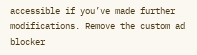accessible if you’ve made further modifications. Remove the custom ad blocker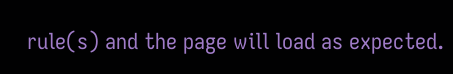rule(s) and the page will load as expected.